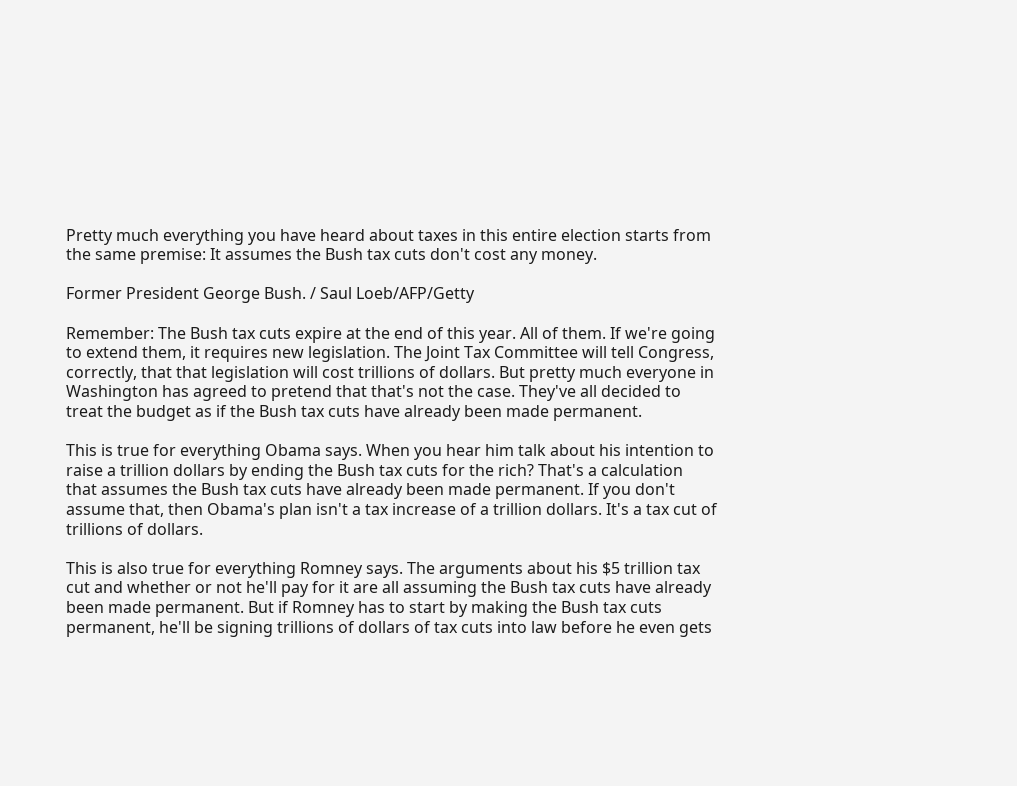Pretty much everything you have heard about taxes in this entire election starts from the same premise: It assumes the Bush tax cuts don't cost any money.

Former President George Bush. / Saul Loeb/AFP/Getty

Remember: The Bush tax cuts expire at the end of this year. All of them. If we're going to extend them, it requires new legislation. The Joint Tax Committee will tell Congress, correctly, that that legislation will cost trillions of dollars. But pretty much everyone in Washington has agreed to pretend that that's not the case. They've all decided to treat the budget as if the Bush tax cuts have already been made permanent.

This is true for everything Obama says. When you hear him talk about his intention to raise a trillion dollars by ending the Bush tax cuts for the rich? That's a calculation that assumes the Bush tax cuts have already been made permanent. If you don't assume that, then Obama's plan isn't a tax increase of a trillion dollars. It's a tax cut of trillions of dollars.

This is also true for everything Romney says. The arguments about his $5 trillion tax cut and whether or not he'll pay for it are all assuming the Bush tax cuts have already been made permanent. But if Romney has to start by making the Bush tax cuts permanent, he'll be signing trillions of dollars of tax cuts into law before he even gets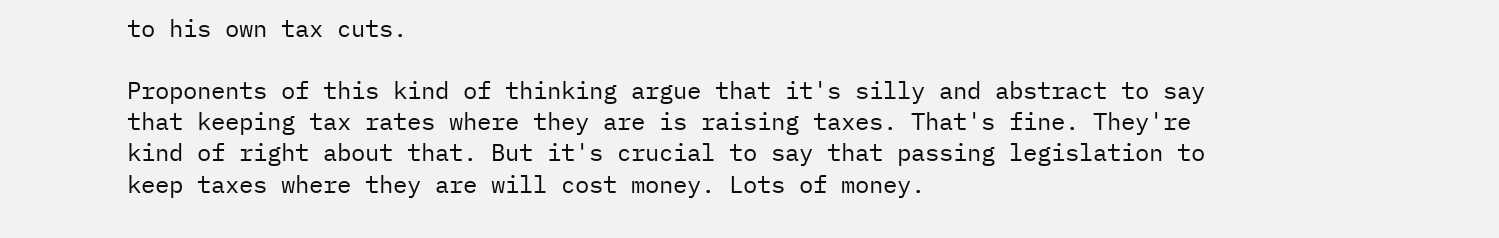to his own tax cuts.

Proponents of this kind of thinking argue that it's silly and abstract to say that keeping tax rates where they are is raising taxes. That's fine. They're kind of right about that. But it's crucial to say that passing legislation to keep taxes where they are will cost money. Lots of money.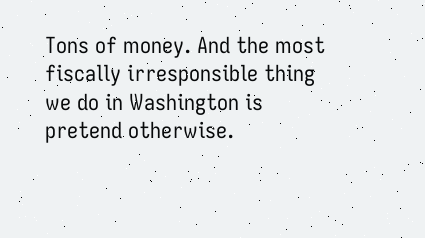Tons of money. And the most fiscally irresponsible thing we do in Washington is pretend otherwise.